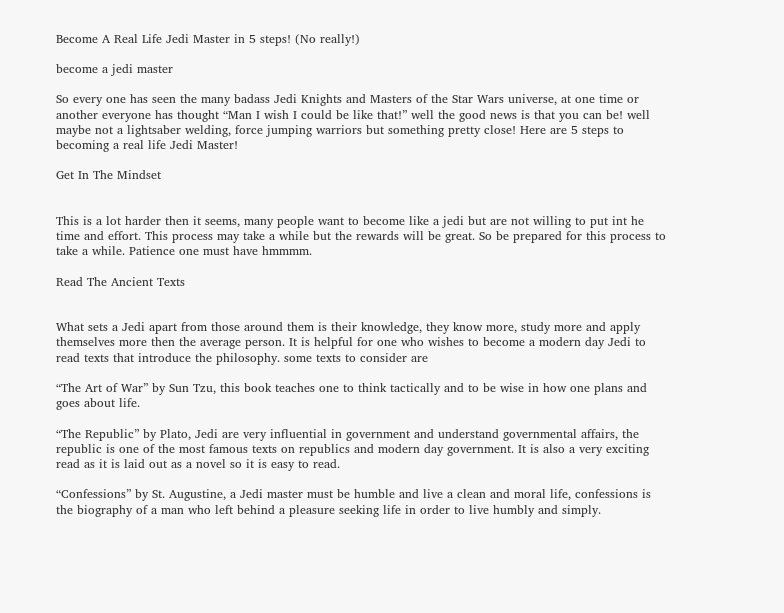Become A Real Life Jedi Master in 5 steps! (No really!)

become a jedi master

So every one has seen the many badass Jedi Knights and Masters of the Star Wars universe, at one time or another everyone has thought “Man I wish I could be like that!” well the good news is that you can be! well maybe not a lightsaber welding, force jumping warriors but something pretty close! Here are 5 steps to becoming a real life Jedi Master!

Get In The Mindset


This is a lot harder then it seems, many people want to become like a jedi but are not willing to put int he time and effort. This process may take a while but the rewards will be great. So be prepared for this process to take a while. Patience one must have hmmmm.

Read The Ancient Texts


What sets a Jedi apart from those around them is their knowledge, they know more, study more and apply themselves more then the average person. It is helpful for one who wishes to become a modern day Jedi to read texts that introduce the philosophy. some texts to consider are

“The Art of War” by Sun Tzu, this book teaches one to think tactically and to be wise in how one plans and goes about life.

“The Republic” by Plato, Jedi are very influential in government and understand governmental affairs, the republic is one of the most famous texts on republics and modern day government. It is also a very exciting read as it is laid out as a novel so it is easy to read.

“Confessions” by St. Augustine, a Jedi master must be humble and live a clean and moral life, confessions is the biography of a man who left behind a pleasure seeking life in order to live humbly and simply.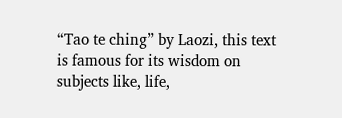“Tao te ching” by Laozi, this text is famous for its wisdom on subjects like, life,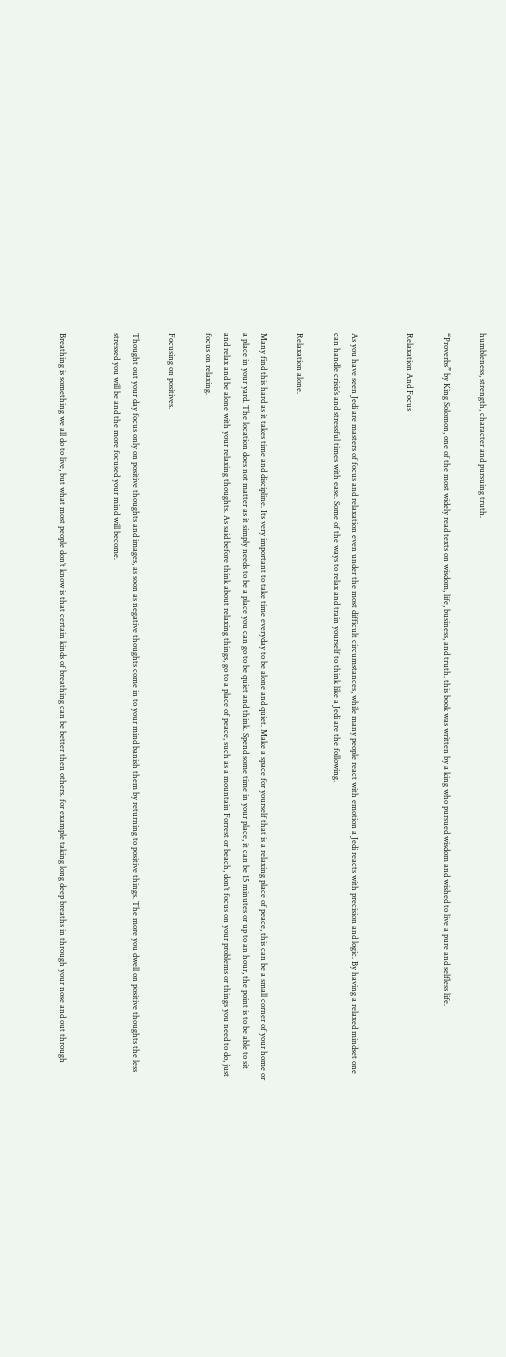humbleness, strength, character and pursuing truth.

“Proverbs” by King Solomon, one of the most widely read texts on wisdom, life, business, and truth. this book was written by a king who pursued wisdom and wished to live a pure and selfless life.

Relaxation And Focus


As you have seen Jedi are masters of focus and relaxation even under the most difficult circumstances, while many people react with emotion a Jedi reacts with precision and logic. By having a relaxed mindset one can handle crisis’s and stressful times with ease. Some of the ways to relax and train yourself to think like a Jedi are the following.

Relaxation alone.

Many find this hard as it takes time and discipline. Its very important to take time everyday to be alone and quiet. Make a space for yourself that is a relaxing place of peace, this can be a small corner of your home or a place in your yard. The location does not matter as it simply needs to be a place you can go to be quiet and think. Spend some time in your place, it can be 15 minutes or up to an hour, the point is to be able to sit and relax and be alone with your relaxing thoughts. As said before think about relaxing things, go to a place of peace, such as a mountain Forrest or beach, don’t focus on your problems or things you need to do, just focus on relaxing.

Focusing on positives.

Thought out your day focus only on positive thoughts and images, as soon as negative thoughts come in to your mind banish them by returning to positive things. The more you dwell on positive thoughts the less stressed you will be and the more focused your mind will become.


Breathing is something we all do to live, but what most people don’t know is that certain kinds of breathing can be better then others. for example taking long deep breaths in through your nose and out through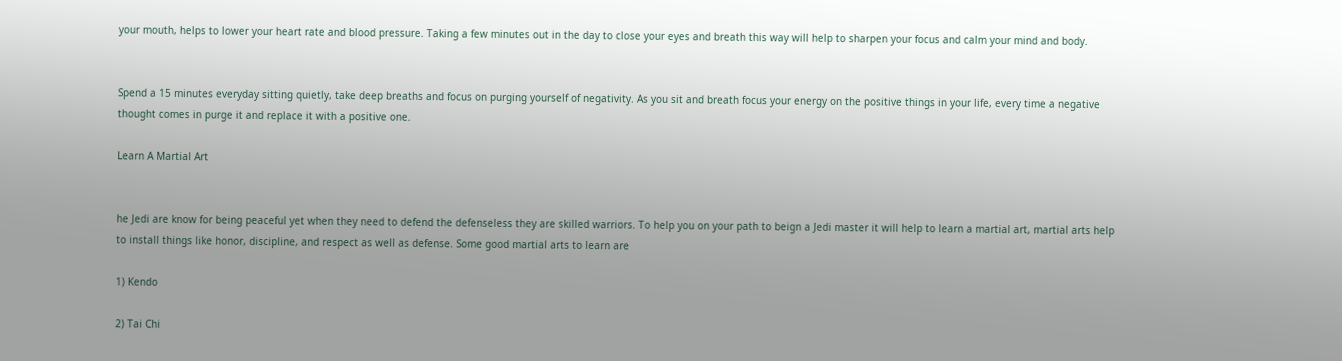your mouth, helps to lower your heart rate and blood pressure. Taking a few minutes out in the day to close your eyes and breath this way will help to sharpen your focus and calm your mind and body.


Spend a 15 minutes everyday sitting quietly, take deep breaths and focus on purging yourself of negativity. As you sit and breath focus your energy on the positive things in your life, every time a negative thought comes in purge it and replace it with a positive one.

Learn A Martial Art


he Jedi are know for being peaceful yet when they need to defend the defenseless they are skilled warriors. To help you on your path to beign a Jedi master it will help to learn a martial art, martial arts help to install things like honor, discipline, and respect as well as defense. Some good martial arts to learn are

1) Kendo

2) Tai Chi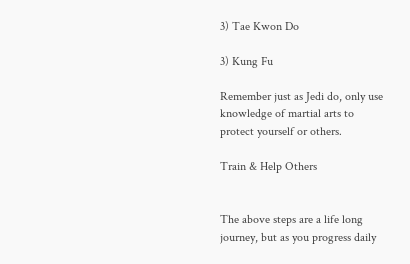3) Tae Kwon Do

3) Kung Fu

Remember just as Jedi do, only use knowledge of martial arts to protect yourself or others.

Train & Help Others


The above steps are a life long journey, but as you progress daily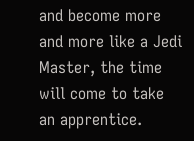and become more and more like a Jedi Master, the time will come to take an apprentice.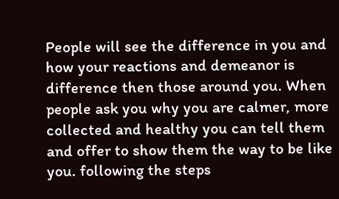People will see the difference in you and how your reactions and demeanor is difference then those around you. When people ask you why you are calmer, more collected and healthy you can tell them and offer to show them the way to be like you. following the steps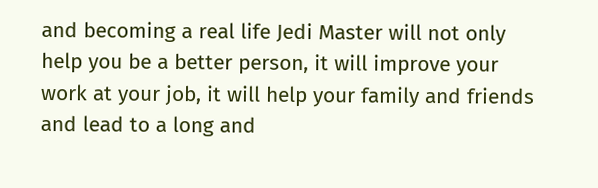and becoming a real life Jedi Master will not only help you be a better person, it will improve your work at your job, it will help your family and friends and lead to a long and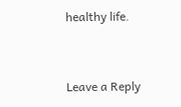healthy life.


Leave a Reply